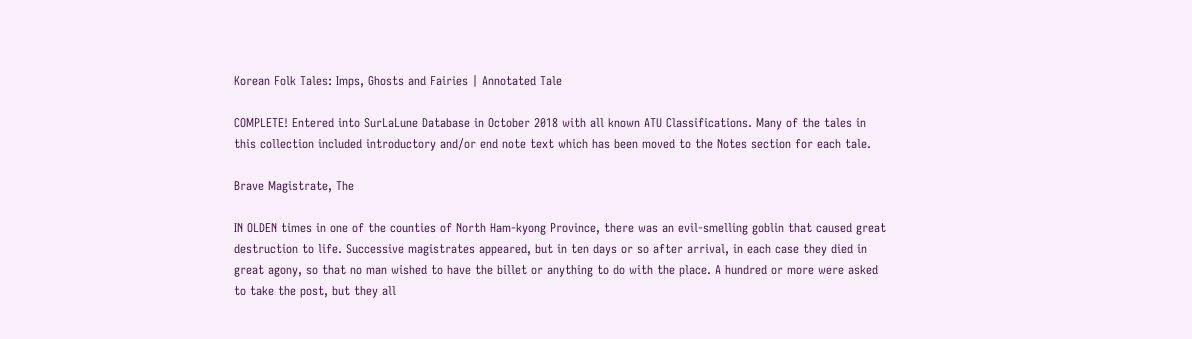Korean Folk Tales: Imps, Ghosts and Fairies | Annotated Tale

COMPLETE! Entered into SurLaLune Database in October 2018 with all known ATU Classifications. Many of the tales in this collection included introductory and/or end note text which has been moved to the Notes section for each tale.

Brave Magistrate, The

IN OLDEN times in one of the counties of North Ham-kyong Province, there was an evil-smelling goblin that caused great destruction to life. Successive magistrates appeared, but in ten days or so after arrival, in each case they died in great agony, so that no man wished to have the billet or anything to do with the place. A hundred or more were asked to take the post, but they all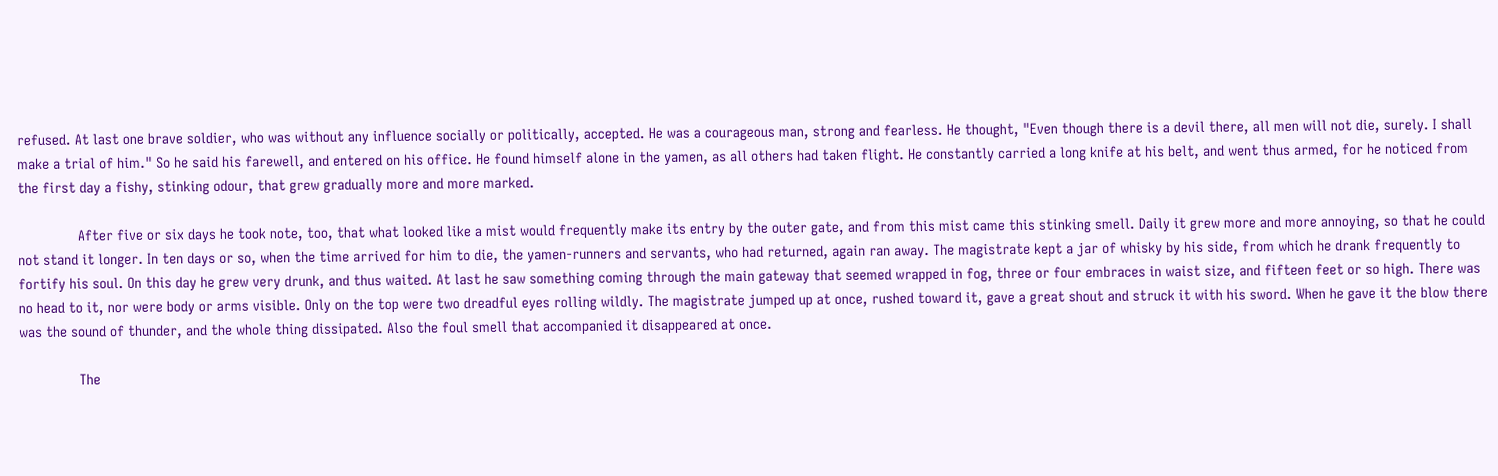refused. At last one brave soldier, who was without any influence socially or politically, accepted. He was a courageous man, strong and fearless. He thought, "Even though there is a devil there, all men will not die, surely. I shall make a trial of him." So he said his farewell, and entered on his office. He found himself alone in the yamen, as all others had taken flight. He constantly carried a long knife at his belt, and went thus armed, for he noticed from the first day a fishy, stinking odour, that grew gradually more and more marked.

               After five or six days he took note, too, that what looked like a mist would frequently make its entry by the outer gate, and from this mist came this stinking smell. Daily it grew more and more annoying, so that he could not stand it longer. In ten days or so, when the time arrived for him to die, the yamen-runners and servants, who had returned, again ran away. The magistrate kept a jar of whisky by his side, from which he drank frequently to fortify his soul. On this day he grew very drunk, and thus waited. At last he saw something coming through the main gateway that seemed wrapped in fog, three or four embraces in waist size, and fifteen feet or so high. There was no head to it, nor were body or arms visible. Only on the top were two dreadful eyes rolling wildly. The magistrate jumped up at once, rushed toward it, gave a great shout and struck it with his sword. When he gave it the blow there was the sound of thunder, and the whole thing dissipated. Also the foul smell that accompanied it disappeared at once.

               The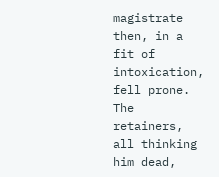magistrate then, in a fit of intoxication, fell prone. The retainers, all thinking him dead,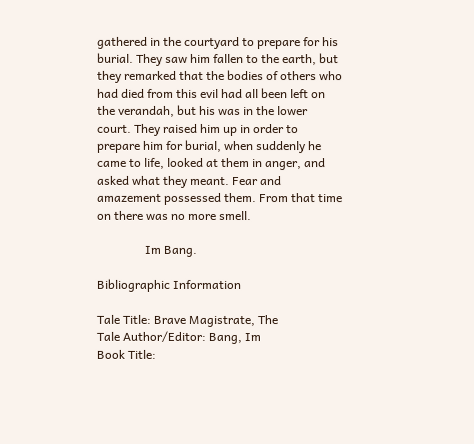gathered in the courtyard to prepare for his burial. They saw him fallen to the earth, but they remarked that the bodies of others who had died from this evil had all been left on the verandah, but his was in the lower court. They raised him up in order to prepare him for burial, when suddenly he came to life, looked at them in anger, and asked what they meant. Fear and amazement possessed them. From that time on there was no more smell.

                Im Bang.

Bibliographic Information

Tale Title: Brave Magistrate, The
Tale Author/Editor: Bang, Im
Book Title: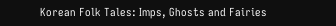Korean Folk Tales: Imps, Ghosts and Fairies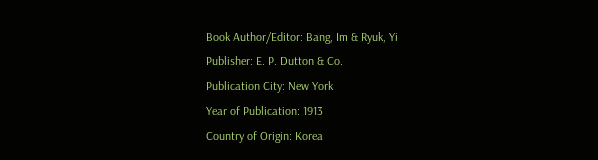Book Author/Editor: Bang, Im & Ryuk, Yi
Publisher: E. P. Dutton & Co.
Publication City: New York
Year of Publication: 1913
Country of Origin: Korea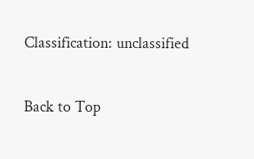Classification: unclassified

Back to Top